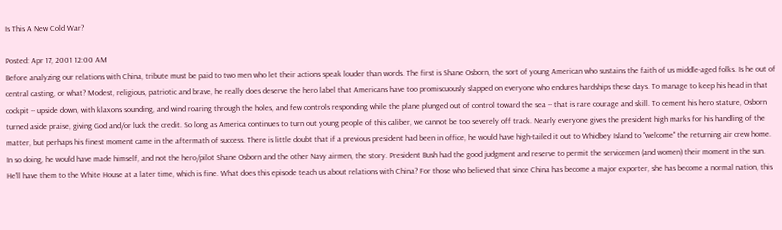Is This A New Cold War?

Posted: Apr 17, 2001 12:00 AM
Before analyzing our relations with China, tribute must be paid to two men who let their actions speak louder than words. The first is Shane Osborn, the sort of young American who sustains the faith of us middle-aged folks. Is he out of central casting, or what? Modest, religious, patriotic and brave, he really does deserve the hero label that Americans have too promiscuously slapped on everyone who endures hardships these days. To manage to keep his head in that cockpit -- upside down, with klaxons sounding, and wind roaring through the holes, and few controls responding while the plane plunged out of control toward the sea -- that is rare courage and skill. To cement his hero stature, Osborn turned aside praise, giving God and/or luck the credit. So long as America continues to turn out young people of this caliber, we cannot be too severely off track. Nearly everyone gives the president high marks for his handling of the matter, but perhaps his finest moment came in the aftermath of success. There is little doubt that if a previous president had been in office, he would have high-tailed it out to Whidbey Island to "welcome" the returning air crew home. In so doing, he would have made himself, and not the hero/pilot Shane Osborn and the other Navy airmen, the story. President Bush had the good judgment and reserve to permit the servicemen (and women) their moment in the sun. He'll have them to the White House at a later time, which is fine. What does this episode teach us about relations with China? For those who believed that since China has become a major exporter, she has become a normal nation, this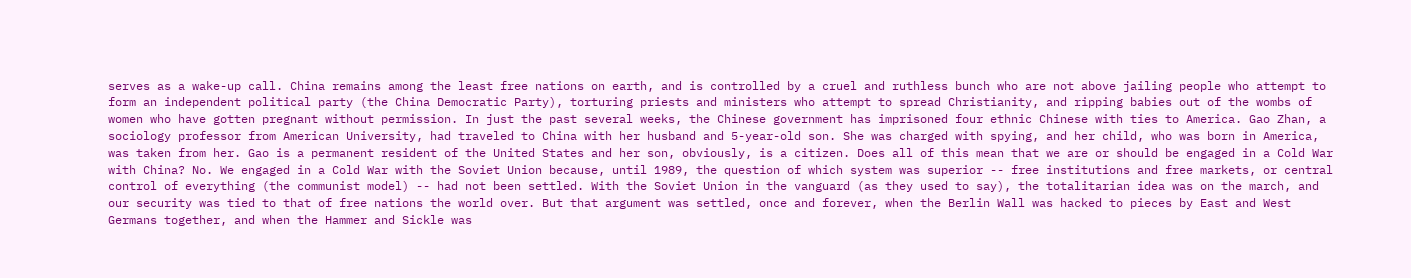serves as a wake-up call. China remains among the least free nations on earth, and is controlled by a cruel and ruthless bunch who are not above jailing people who attempt to form an independent political party (the China Democratic Party), torturing priests and ministers who attempt to spread Christianity, and ripping babies out of the wombs of women who have gotten pregnant without permission. In just the past several weeks, the Chinese government has imprisoned four ethnic Chinese with ties to America. Gao Zhan, a sociology professor from American University, had traveled to China with her husband and 5-year-old son. She was charged with spying, and her child, who was born in America, was taken from her. Gao is a permanent resident of the United States and her son, obviously, is a citizen. Does all of this mean that we are or should be engaged in a Cold War with China? No. We engaged in a Cold War with the Soviet Union because, until 1989, the question of which system was superior -- free institutions and free markets, or central control of everything (the communist model) -- had not been settled. With the Soviet Union in the vanguard (as they used to say), the totalitarian idea was on the march, and our security was tied to that of free nations the world over. But that argument was settled, once and forever, when the Berlin Wall was hacked to pieces by East and West Germans together, and when the Hammer and Sickle was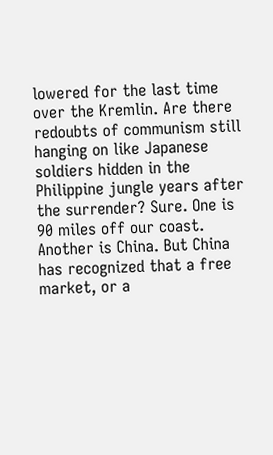lowered for the last time over the Kremlin. Are there redoubts of communism still hanging on like Japanese soldiers hidden in the Philippine jungle years after the surrender? Sure. One is 90 miles off our coast. Another is China. But China has recognized that a free market, or a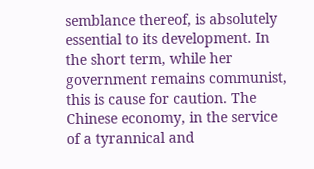semblance thereof, is absolutely essential to its development. In the short term, while her government remains communist, this is cause for caution. The Chinese economy, in the service of a tyrannical and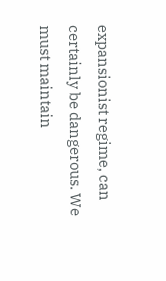expansionist regime, can certainly be dangerous. We must maintain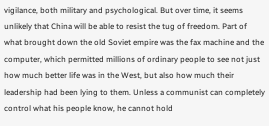vigilance, both military and psychological. But over time, it seems unlikely that China will be able to resist the tug of freedom. Part of what brought down the old Soviet empire was the fax machine and the computer, which permitted millions of ordinary people to see not just how much better life was in the West, but also how much their leadership had been lying to them. Unless a communist can completely control what his people know, he cannot hold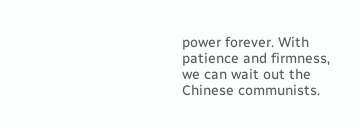power forever. With patience and firmness, we can wait out the Chinese communists.